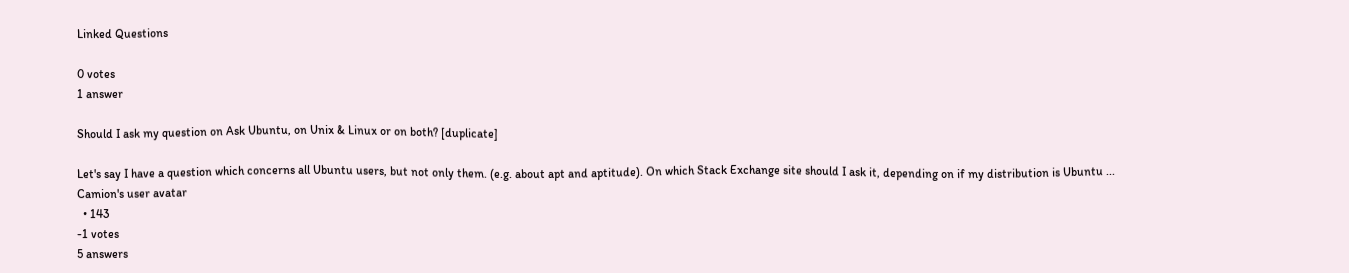Linked Questions

0 votes
1 answer

Should I ask my question on Ask Ubuntu, on Unix & Linux or on both? [duplicate]

Let's say I have a question which concerns all Ubuntu users, but not only them. (e.g. about apt and aptitude). On which Stack Exchange site should I ask it, depending on if my distribution is Ubuntu ...
Camion's user avatar
  • 143
-1 votes
5 answers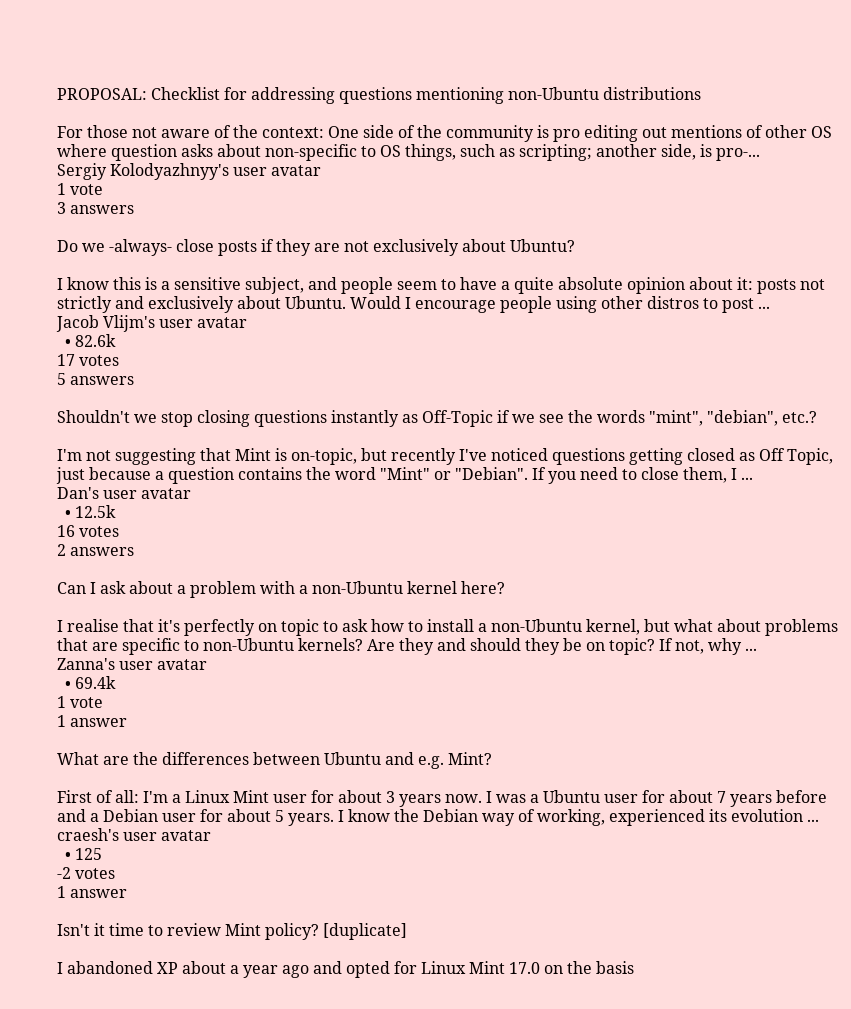PROPOSAL: Checklist for addressing questions mentioning non-Ubuntu distributions

For those not aware of the context: One side of the community is pro editing out mentions of other OS where question asks about non-specific to OS things, such as scripting; another side, is pro-...
Sergiy Kolodyazhnyy's user avatar
1 vote
3 answers

Do we -always- close posts if they are not exclusively about Ubuntu?

I know this is a sensitive subject, and people seem to have a quite absolute opinion about it: posts not strictly and exclusively about Ubuntu. Would I encourage people using other distros to post ...
Jacob Vlijm's user avatar
  • 82.6k
17 votes
5 answers

Shouldn't we stop closing questions instantly as Off-Topic if we see the words "mint", "debian", etc.?

I'm not suggesting that Mint is on-topic, but recently I've noticed questions getting closed as Off Topic, just because a question contains the word "Mint" or "Debian". If you need to close them, I ...
Dan's user avatar
  • 12.5k
16 votes
2 answers

Can I ask about a problem with a non-Ubuntu kernel here?

I realise that it's perfectly on topic to ask how to install a non-Ubuntu kernel, but what about problems that are specific to non-Ubuntu kernels? Are they and should they be on topic? If not, why ...
Zanna's user avatar
  • 69.4k
1 vote
1 answer

What are the differences between Ubuntu and e.g. Mint?

First of all: I'm a Linux Mint user for about 3 years now. I was a Ubuntu user for about 7 years before and a Debian user for about 5 years. I know the Debian way of working, experienced its evolution ...
craesh's user avatar
  • 125
-2 votes
1 answer

Isn't it time to review Mint policy? [duplicate]

I abandoned XP about a year ago and opted for Linux Mint 17.0 on the basis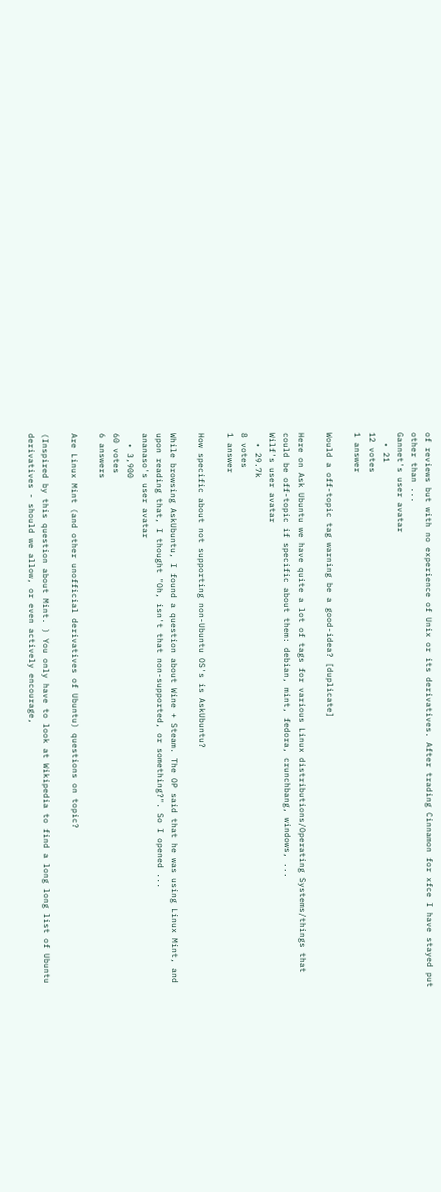of reviews but with no experience of Unix or its derivatives. After trading Cinnamon for xfce I have stayed put other than ...
Gannet's user avatar
  • 21
12 votes
1 answer

Would a off-topic tag warning be a good-idea? [duplicate]

Here on Ask Ubuntu we have quite a lot of tags for various Linux distributions/Operating Systems/things that could be off-topic if specific about them: debian, mint, fedora, crunchbang, windows, ...
Wilf's user avatar
  • 29.7k
8 votes
1 answer

How specific about not supporting non-Ubuntu OS's is AskUbuntu?

While browsing AskUbuntu, I found a question about Wine + Steam. The OP said that he was using Linux Mint, and upon reading that, I thought "Oh, isn't that non-supported, or something?". So I opened ...
ananaso's user avatar
  • 3,900
60 votes
6 answers

Are Linux Mint (and other unofficial derivatives of Ubuntu) questions on topic?

(Inspired by this question about Mint. ) You only have to look at Wikipedia to find a long long list of Ubuntu derivatives - should we allow, or even actively encourage,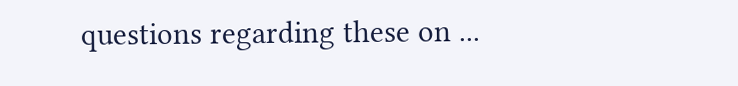questions regarding these on ...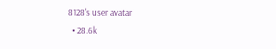8128's user avatar
  • 28.6k